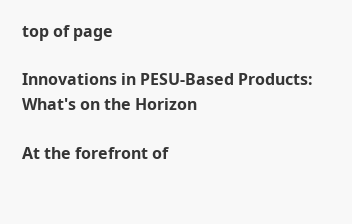top of page

Innovations in PESU-Based Products: What's on the Horizon

At the forefront of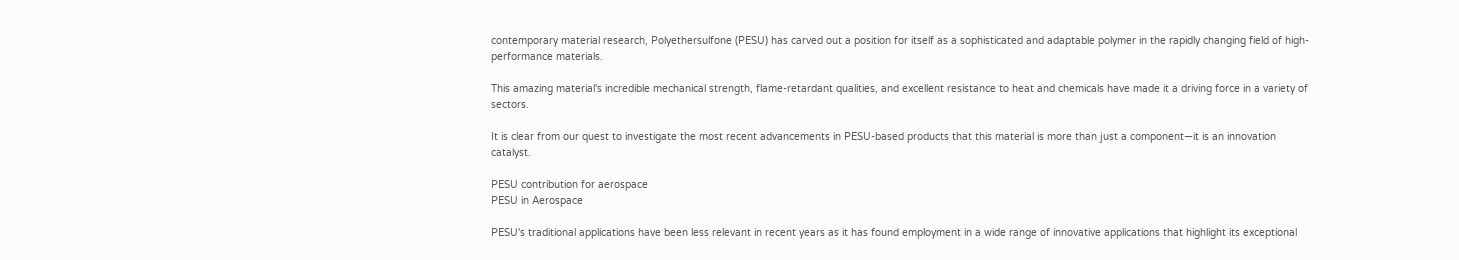contemporary material research, Polyethersulfone (PESU) has carved out a position for itself as a sophisticated and adaptable polymer in the rapidly changing field of high-performance materials.

This amazing material's incredible mechanical strength, flame-retardant qualities, and excellent resistance to heat and chemicals have made it a driving force in a variety of sectors.

It is clear from our quest to investigate the most recent advancements in PESU-based products that this material is more than just a component—it is an innovation catalyst.

PESU contribution for aerospace
PESU in Aerospace

PESU's traditional applications have been less relevant in recent years as it has found employment in a wide range of innovative applications that highlight its exceptional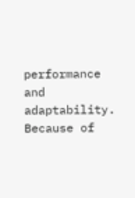performance and adaptability. Because of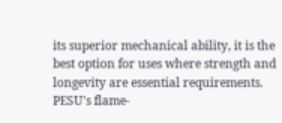its superior mechanical ability, it is the best option for uses where strength and longevity are essential requirements. PESU's flame-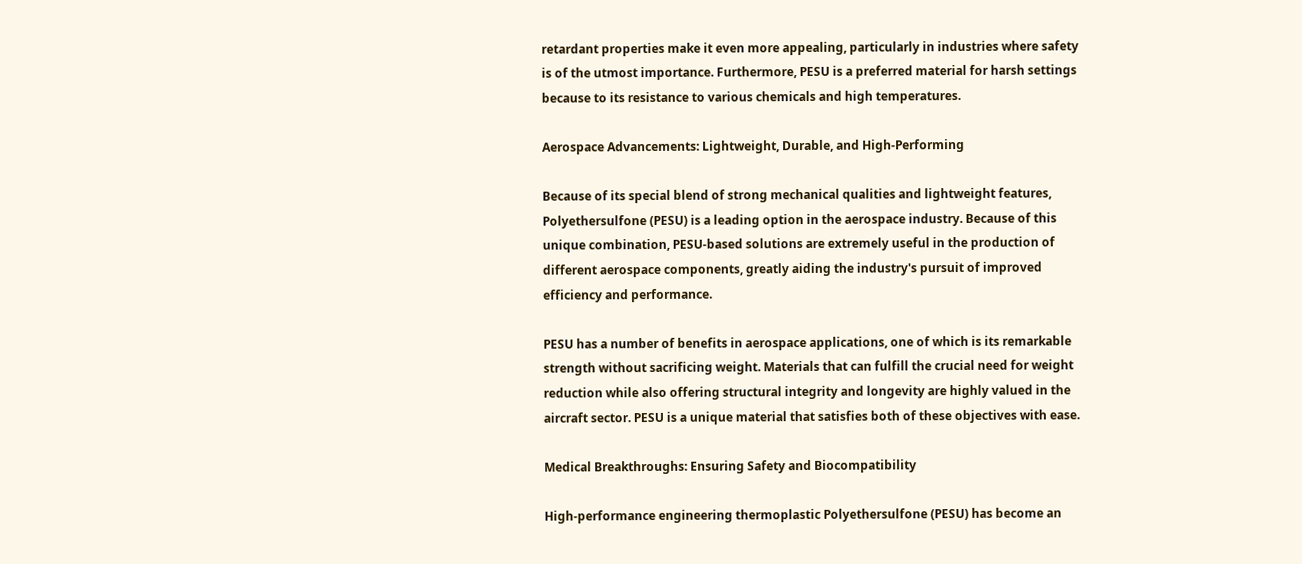retardant properties make it even more appealing, particularly in industries where safety is of the utmost importance. Furthermore, PESU is a preferred material for harsh settings because to its resistance to various chemicals and high temperatures.

Aerospace Advancements: Lightweight, Durable, and High-Performing

Because of its special blend of strong mechanical qualities and lightweight features, Polyethersulfone (PESU) is a leading option in the aerospace industry. Because of this unique combination, PESU-based solutions are extremely useful in the production of different aerospace components, greatly aiding the industry's pursuit of improved efficiency and performance.

PESU has a number of benefits in aerospace applications, one of which is its remarkable strength without sacrificing weight. Materials that can fulfill the crucial need for weight reduction while also offering structural integrity and longevity are highly valued in the aircraft sector. PESU is a unique material that satisfies both of these objectives with ease.

Medical Breakthroughs: Ensuring Safety and Biocompatibility

High-performance engineering thermoplastic Polyethersulfone (PESU) has become an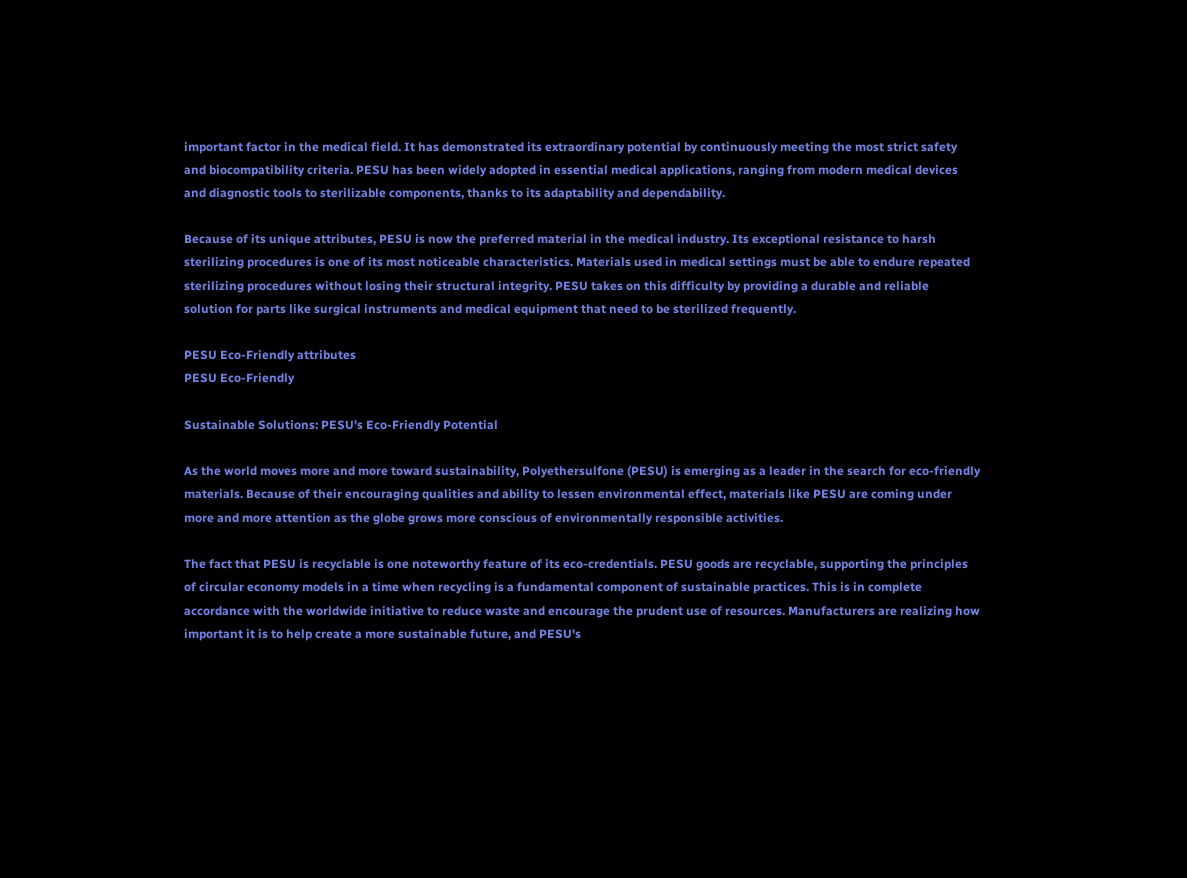important factor in the medical field. It has demonstrated its extraordinary potential by continuously meeting the most strict safety and biocompatibility criteria. PESU has been widely adopted in essential medical applications, ranging from modern medical devices and diagnostic tools to sterilizable components, thanks to its adaptability and dependability.

Because of its unique attributes, PESU is now the preferred material in the medical industry. Its exceptional resistance to harsh sterilizing procedures is one of its most noticeable characteristics. Materials used in medical settings must be able to endure repeated sterilizing procedures without losing their structural integrity. PESU takes on this difficulty by providing a durable and reliable solution for parts like surgical instruments and medical equipment that need to be sterilized frequently.

PESU Eco-Friendly attributes
PESU Eco-Friendly

Sustainable Solutions: PESU's Eco-Friendly Potential

As the world moves more and more toward sustainability, Polyethersulfone (PESU) is emerging as a leader in the search for eco-friendly materials. Because of their encouraging qualities and ability to lessen environmental effect, materials like PESU are coming under more and more attention as the globe grows more conscious of environmentally responsible activities.

The fact that PESU is recyclable is one noteworthy feature of its eco-credentials. PESU goods are recyclable, supporting the principles of circular economy models in a time when recycling is a fundamental component of sustainable practices. This is in complete accordance with the worldwide initiative to reduce waste and encourage the prudent use of resources. Manufacturers are realizing how important it is to help create a more sustainable future, and PESU's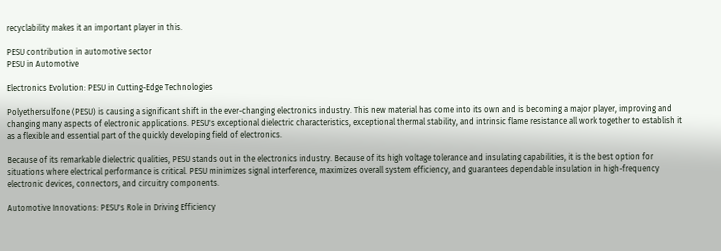recyclability makes it an important player in this.

PESU contribution in automotive sector
PESU in Automotive

Electronics Evolution: PESU in Cutting-Edge Technologies

Polyethersulfone (PESU) is causing a significant shift in the ever-changing electronics industry. This new material has come into its own and is becoming a major player, improving and changing many aspects of electronic applications. PESU's exceptional dielectric characteristics, exceptional thermal stability, and intrinsic flame resistance all work together to establish it as a flexible and essential part of the quickly developing field of electronics.

Because of its remarkable dielectric qualities, PESU stands out in the electronics industry. Because of its high voltage tolerance and insulating capabilities, it is the best option for situations where electrical performance is critical. PESU minimizes signal interference, maximizes overall system efficiency, and guarantees dependable insulation in high-frequency electronic devices, connectors, and circuitry components.

Automotive Innovations: PESU's Role in Driving Efficiency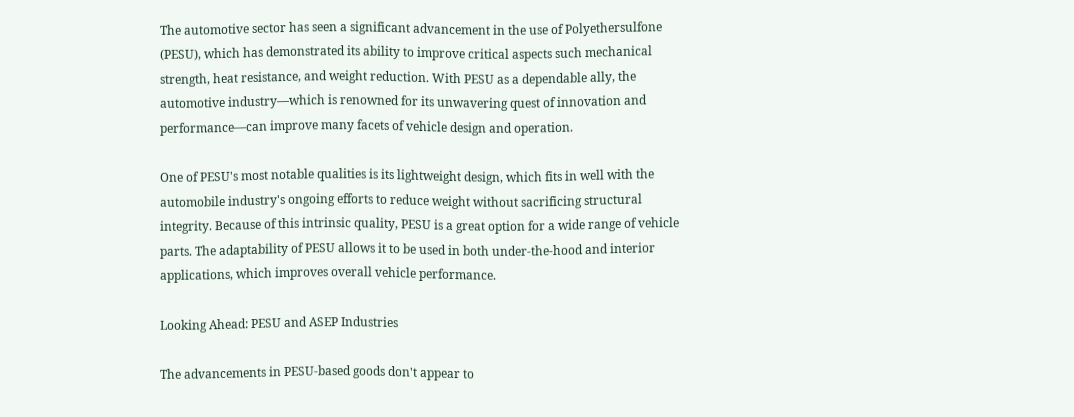The automotive sector has seen a significant advancement in the use of Polyethersulfone (PESU), which has demonstrated its ability to improve critical aspects such mechanical strength, heat resistance, and weight reduction. With PESU as a dependable ally, the automotive industry—which is renowned for its unwavering quest of innovation and performance—can improve many facets of vehicle design and operation.

One of PESU's most notable qualities is its lightweight design, which fits in well with the automobile industry's ongoing efforts to reduce weight without sacrificing structural integrity. Because of this intrinsic quality, PESU is a great option for a wide range of vehicle parts. The adaptability of PESU allows it to be used in both under-the-hood and interior applications, which improves overall vehicle performance.

Looking Ahead: PESU and ASEP Industries

The advancements in PESU-based goods don't appear to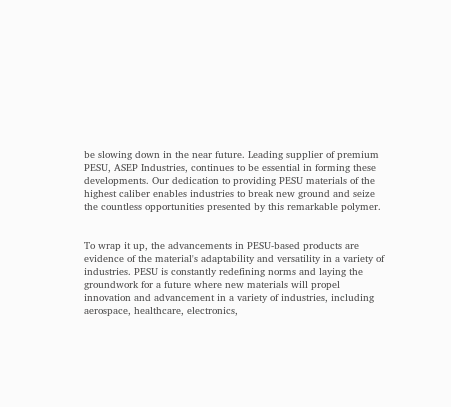be slowing down in the near future. Leading supplier of premium PESU, ASEP Industries, continues to be essential in forming these developments. Our dedication to providing PESU materials of the highest caliber enables industries to break new ground and seize the countless opportunities presented by this remarkable polymer.


To wrap it up, the advancements in PESU-based products are evidence of the material's adaptability and versatility in a variety of industries. PESU is constantly redefining norms and laying the groundwork for a future where new materials will propel innovation and advancement in a variety of industries, including aerospace, healthcare, electronics,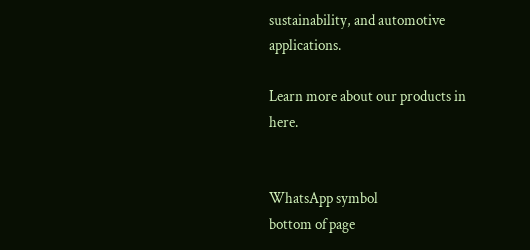sustainability, and automotive applications.

Learn more about our products in here.


WhatsApp symbol
bottom of page